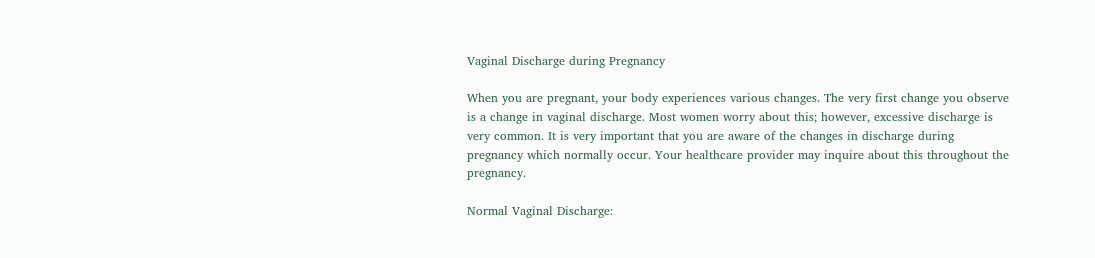Vaginal Discharge during Pregnancy

When you are pregnant, your body experiences various changes. The very first change you observe is a change in vaginal discharge. Most women worry about this; however, excessive discharge is very common. It is very important that you are aware of the changes in discharge during pregnancy which normally occur. Your healthcare provider may inquire about this throughout the pregnancy.

Normal Vaginal Discharge: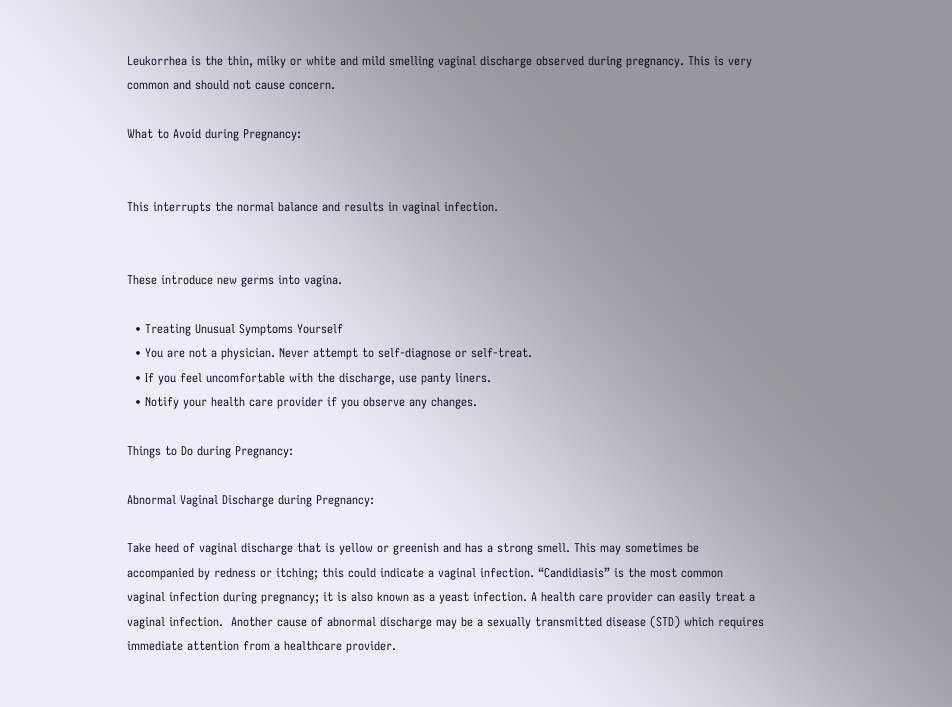Leukorrhea is the thin, milky or white and mild smelling vaginal discharge observed during pregnancy. This is very common and should not cause concern.

What to Avoid during Pregnancy:


This interrupts the normal balance and results in vaginal infection.


These introduce new germs into vagina.

  • Treating Unusual Symptoms Yourself
  • You are not a physician. Never attempt to self-diagnose or self-treat.
  • If you feel uncomfortable with the discharge, use panty liners.
  • Notify your health care provider if you observe any changes.

Things to Do during Pregnancy:

Abnormal Vaginal Discharge during Pregnancy:

Take heed of vaginal discharge that is yellow or greenish and has a strong smell. This may sometimes be accompanied by redness or itching; this could indicate a vaginal infection. “Candidiasis” is the most common vaginal infection during pregnancy; it is also known as a yeast infection. A health care provider can easily treat a vaginal infection.  Another cause of abnormal discharge may be a sexually transmitted disease (STD) which requires immediate attention from a healthcare provider.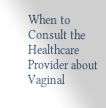When to Consult the Healthcare Provider about Vaginal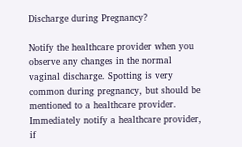Discharge during Pregnancy?

Notify the healthcare provider when you observe any changes in the normal vaginal discharge. Spotting is very common during pregnancy, but should be mentioned to a healthcare provider. Immediately notify a healthcare provider, if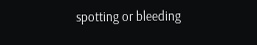spotting or bleeding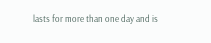lasts for more than one day and is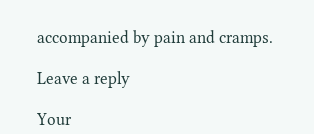accompanied by pain and cramps.

Leave a reply

Your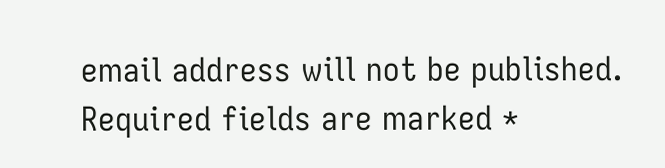email address will not be published. Required fields are marked *